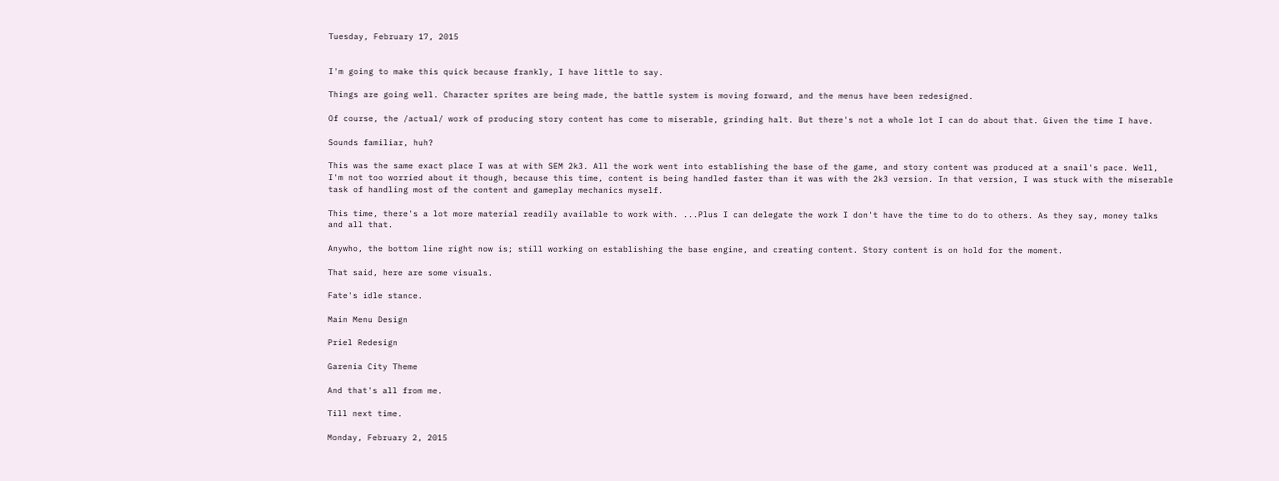Tuesday, February 17, 2015


I'm going to make this quick because frankly, I have little to say.

Things are going well. Character sprites are being made, the battle system is moving forward, and the menus have been redesigned.

Of course, the /actual/ work of producing story content has come to miserable, grinding halt. But there's not a whole lot I can do about that. Given the time I have.

Sounds familiar, huh?

This was the same exact place I was at with SEM 2k3. All the work went into establishing the base of the game, and story content was produced at a snail's pace. Well, I'm not too worried about it though, because this time, content is being handled faster than it was with the 2k3 version. In that version, I was stuck with the miserable task of handling most of the content and gameplay mechanics myself.

This time, there's a lot more material readily available to work with. ...Plus I can delegate the work I don't have the time to do to others. As they say, money talks and all that.

Anywho, the bottom line right now is; still working on establishing the base engine, and creating content. Story content is on hold for the moment.

That said, here are some visuals.

Fate's idle stance.

Main Menu Design

Priel Redesign

Garenia City Theme

And that's all from me.

Till next time.

Monday, February 2, 2015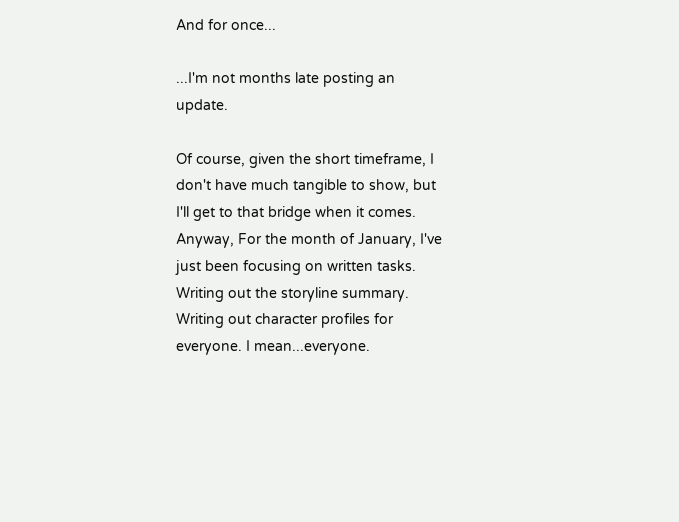And for once...

...I'm not months late posting an update.

Of course, given the short timeframe, I don't have much tangible to show, but I'll get to that bridge when it comes. Anyway, For the month of January, I've just been focusing on written tasks. Writing out the storyline summary. Writing out character profiles for everyone. I mean...everyone.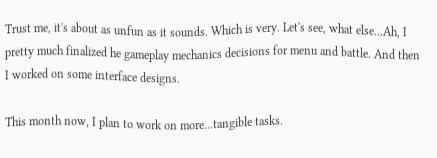Trust me, it's about as unfun as it sounds. Which is very. Let's see, what else...Ah, I pretty much finalized he gameplay mechanics decisions for menu and battle. And then I worked on some interface designs.

This month now, I plan to work on more...tangible tasks.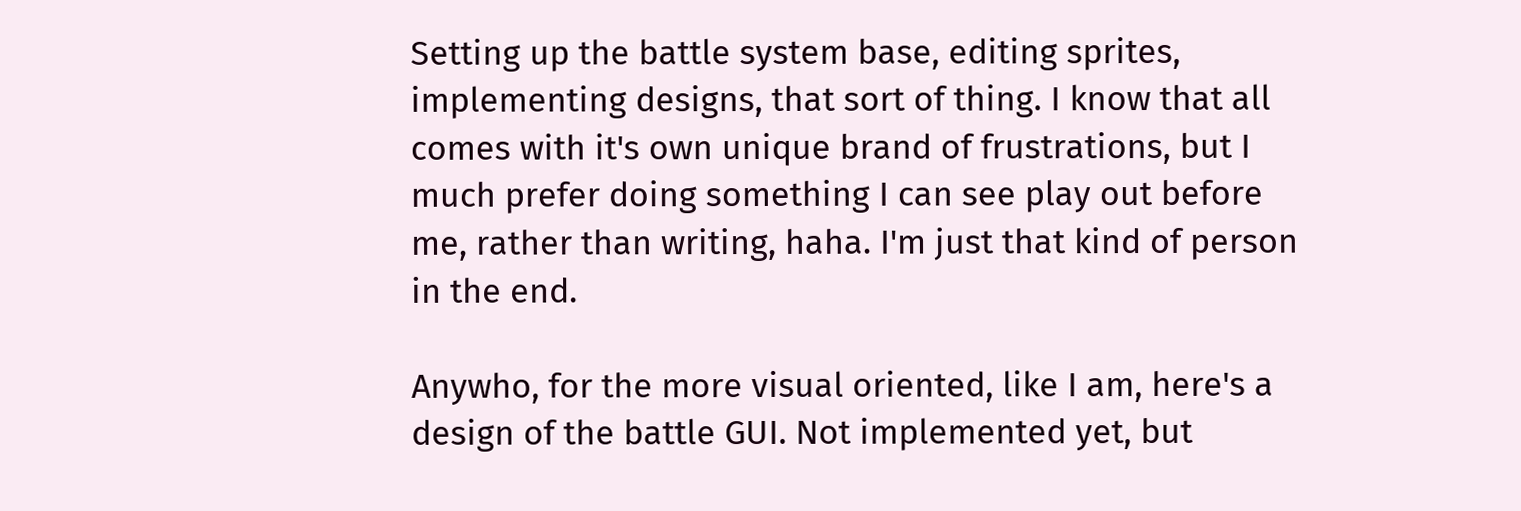Setting up the battle system base, editing sprites, implementing designs, that sort of thing. I know that all comes with it's own unique brand of frustrations, but I much prefer doing something I can see play out before me, rather than writing, haha. I'm just that kind of person in the end.

Anywho, for the more visual oriented, like I am, here's a design of the battle GUI. Not implemented yet, but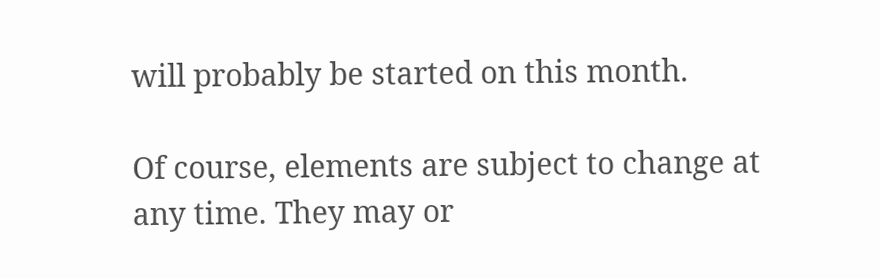will probably be started on this month.

Of course, elements are subject to change at any time. They may or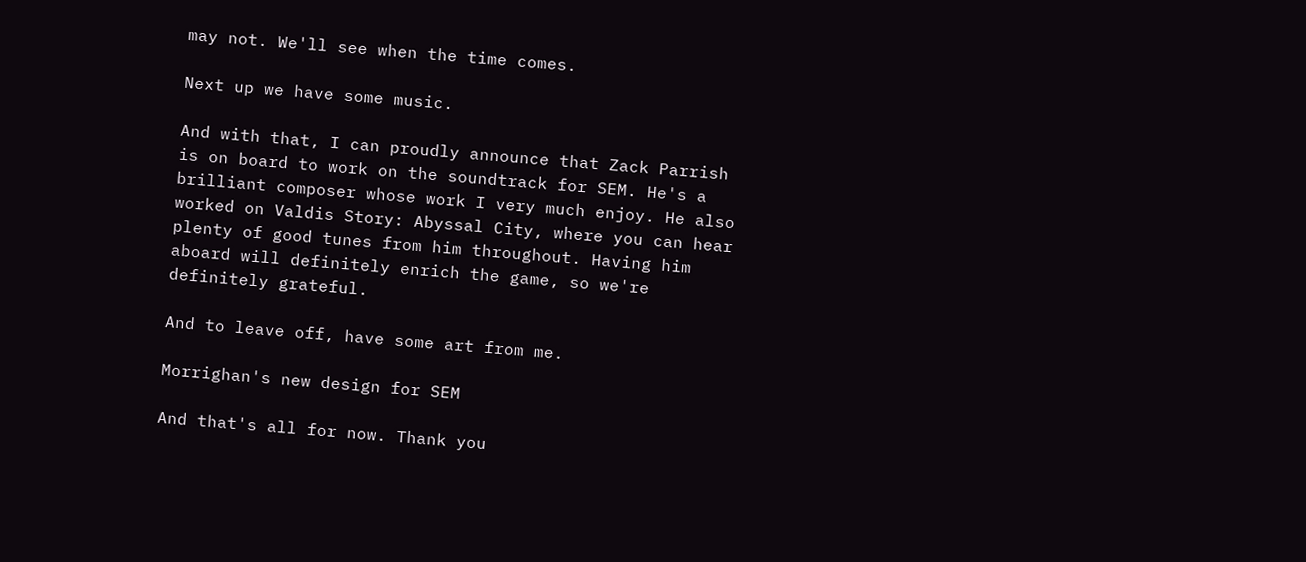may not. We'll see when the time comes.

Next up we have some music.

And with that, I can proudly announce that Zack Parrish is on board to work on the soundtrack for SEM. He's a brilliant composer whose work I very much enjoy. He also worked on Valdis Story: Abyssal City, where you can hear plenty of good tunes from him throughout. Having him aboard will definitely enrich the game, so we're definitely grateful.

And to leave off, have some art from me.

Morrighan's new design for SEM

And that's all for now. Thank you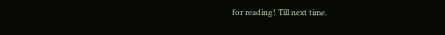for reading! Till next time.